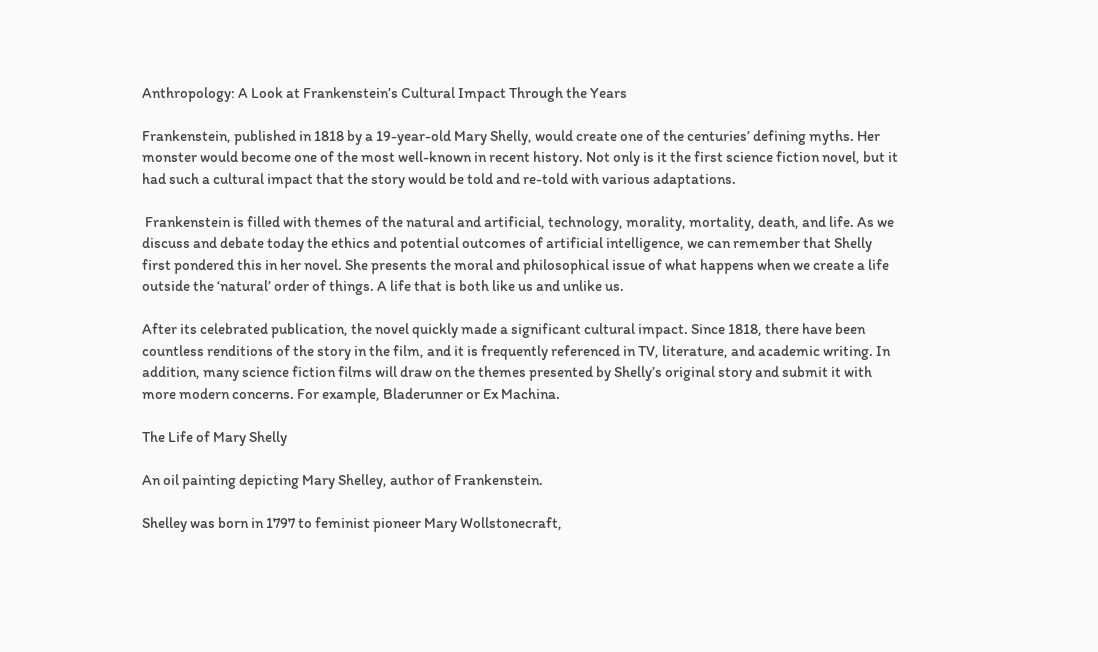Anthropology: A Look at Frankenstein’s Cultural Impact Through the Years

Frankenstein, published in 1818 by a 19-year-old Mary Shelly, would create one of the centuries’ defining myths. Her monster would become one of the most well-known in recent history. Not only is it the first science fiction novel, but it had such a cultural impact that the story would be told and re-told with various adaptations.

 Frankenstein is filled with themes of the natural and artificial, technology, morality, mortality, death, and life. As we discuss and debate today the ethics and potential outcomes of artificial intelligence, we can remember that Shelly first pondered this in her novel. She presents the moral and philosophical issue of what happens when we create a life outside the ‘natural’ order of things. A life that is both like us and unlike us.

After its celebrated publication, the novel quickly made a significant cultural impact. Since 1818, there have been countless renditions of the story in the film, and it is frequently referenced in TV, literature, and academic writing. In addition, many science fiction films will draw on the themes presented by Shelly’s original story and submit it with more modern concerns. For example, Bladerunner or Ex Machina.

The Life of Mary Shelly

An oil painting depicting Mary Shelley, author of Frankenstein.

Shelley was born in 1797 to feminist pioneer Mary Wollstonecraft,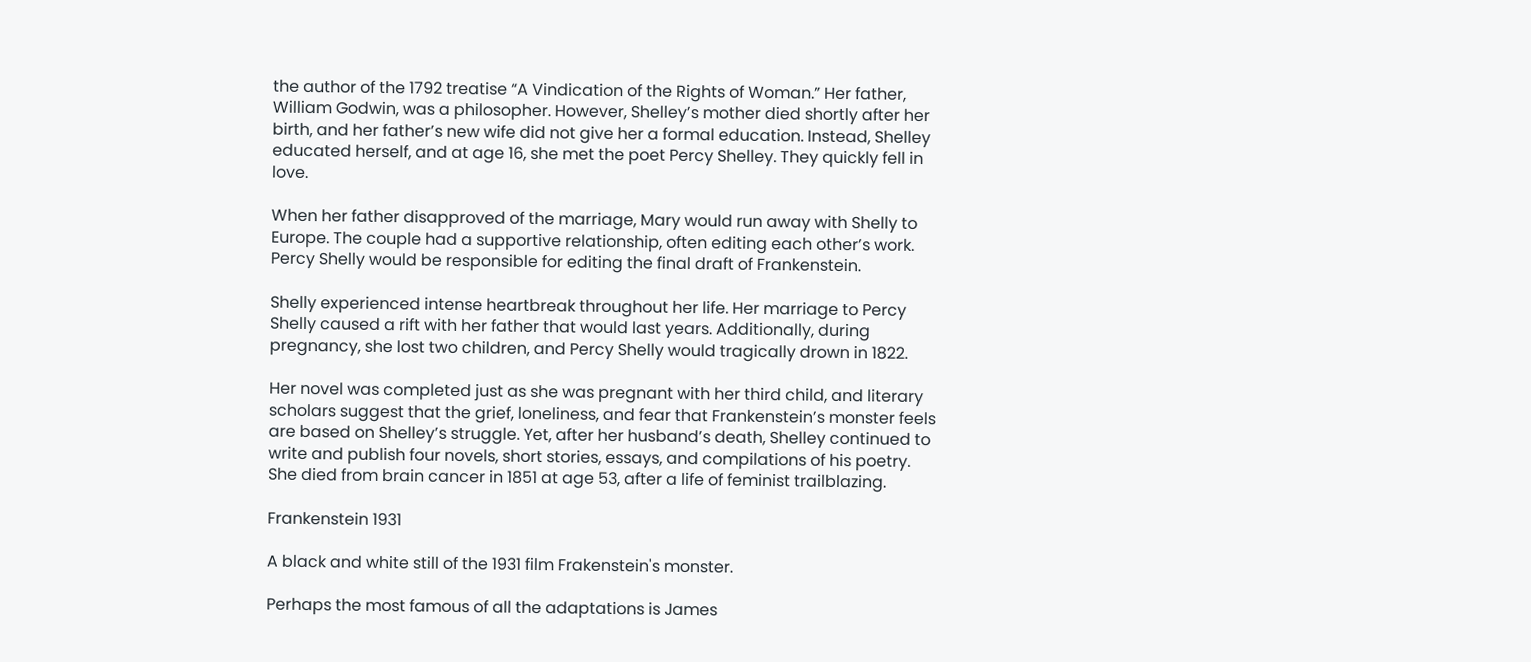the author of the 1792 treatise “A Vindication of the Rights of Woman.” Her father, William Godwin, was a philosopher. However, Shelley’s mother died shortly after her birth, and her father’s new wife did not give her a formal education. Instead, Shelley educated herself, and at age 16, she met the poet Percy Shelley. They quickly fell in love.

When her father disapproved of the marriage, Mary would run away with Shelly to Europe. The couple had a supportive relationship, often editing each other’s work. Percy Shelly would be responsible for editing the final draft of Frankenstein.

Shelly experienced intense heartbreak throughout her life. Her marriage to Percy Shelly caused a rift with her father that would last years. Additionally, during pregnancy, she lost two children, and Percy Shelly would tragically drown in 1822.

Her novel was completed just as she was pregnant with her third child, and literary scholars suggest that the grief, loneliness, and fear that Frankenstein’s monster feels are based on Shelley’s struggle. Yet, after her husband’s death, Shelley continued to write and publish four novels, short stories, essays, and compilations of his poetry. She died from brain cancer in 1851 at age 53, after a life of feminist trailblazing.

Frankenstein 1931

A black and white still of the 1931 film Frakenstein's monster.

Perhaps the most famous of all the adaptations is James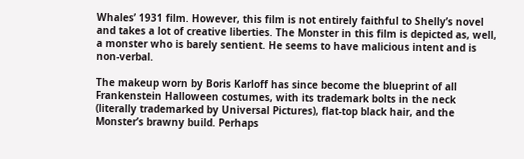Whales’ 1931 film. However, this film is not entirely faithful to Shelly’s novel and takes a lot of creative liberties. The Monster in this film is depicted as, well, a monster who is barely sentient. He seems to have malicious intent and is non-verbal.

The makeup worn by Boris Karloff has since become the blueprint of all Frankenstein Halloween costumes, with its trademark bolts in the neck (literally trademarked by Universal Pictures), flat-top black hair, and the Monster’s brawny build. Perhaps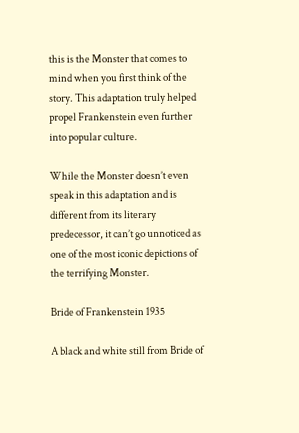this is the Monster that comes to mind when you first think of the story. This adaptation truly helped propel Frankenstein even further into popular culture.

While the Monster doesn’t even speak in this adaptation and is different from its literary predecessor, it can’t go unnoticed as one of the most iconic depictions of the terrifying Monster.

Bride of Frankenstein 1935

A black and white still from Bride of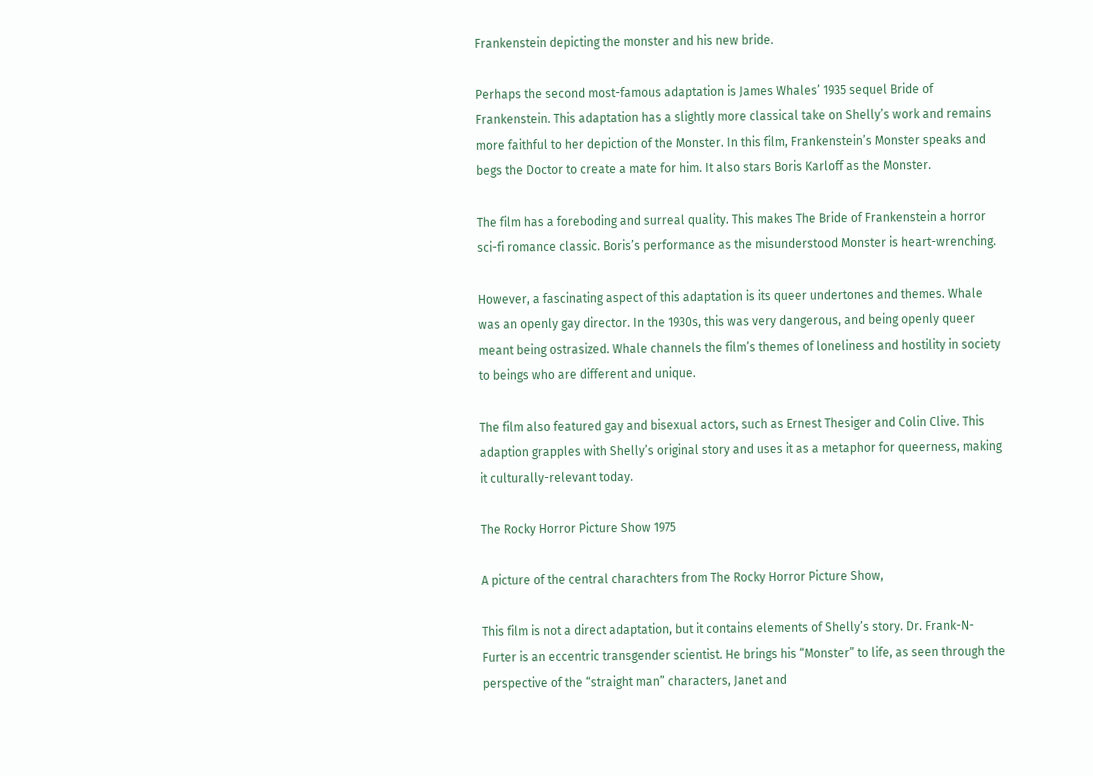Frankenstein depicting the monster and his new bride.

Perhaps the second most-famous adaptation is James Whales’ 1935 sequel Bride of Frankenstein. This adaptation has a slightly more classical take on Shelly’s work and remains more faithful to her depiction of the Monster. In this film, Frankenstein’s Monster speaks and begs the Doctor to create a mate for him. It also stars Boris Karloff as the Monster.

The film has a foreboding and surreal quality. This makes The Bride of Frankenstein a horror sci-fi romance classic. Boris’s performance as the misunderstood Monster is heart-wrenching.

However, a fascinating aspect of this adaptation is its queer undertones and themes. Whale was an openly gay director. In the 1930s, this was very dangerous, and being openly queer meant being ostrasized. Whale channels the film’s themes of loneliness and hostility in society to beings who are different and unique.

The film also featured gay and bisexual actors, such as Ernest Thesiger and Colin Clive. This adaption grapples with Shelly’s original story and uses it as a metaphor for queerness, making it culturally-relevant today.

The Rocky Horror Picture Show 1975

A picture of the central charachters from The Rocky Horror Picture Show,

This film is not a direct adaptation, but it contains elements of Shelly’s story. Dr. Frank-N-Furter is an eccentric transgender scientist. He brings his “Monster” to life, as seen through the perspective of the “straight man” characters, Janet and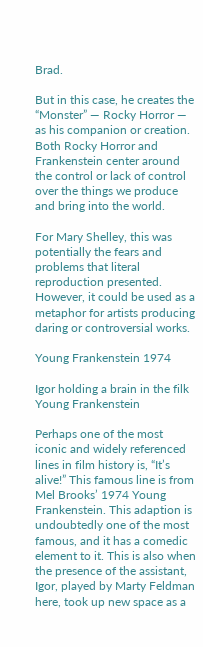Brad.

But in this case, he creates the “Monster” — Rocky Horror — as his companion or creation. Both Rocky Horror and Frankenstein center around the control or lack of control over the things we produce and bring into the world.

For Mary Shelley, this was potentially the fears and problems that literal reproduction presented. However, it could be used as a metaphor for artists producing daring or controversial works.

Young Frankenstein 1974

Igor holding a brain in the filk Young Frankenstein

Perhaps one of the most iconic and widely referenced lines in film history is, “It’s alive!” This famous line is from Mel Brooks’ 1974 Young Frankenstein. This adaption is undoubtedly one of the most famous, and it has a comedic element to it. This is also when the presence of the assistant, Igor, played by Marty Feldman here, took up new space as a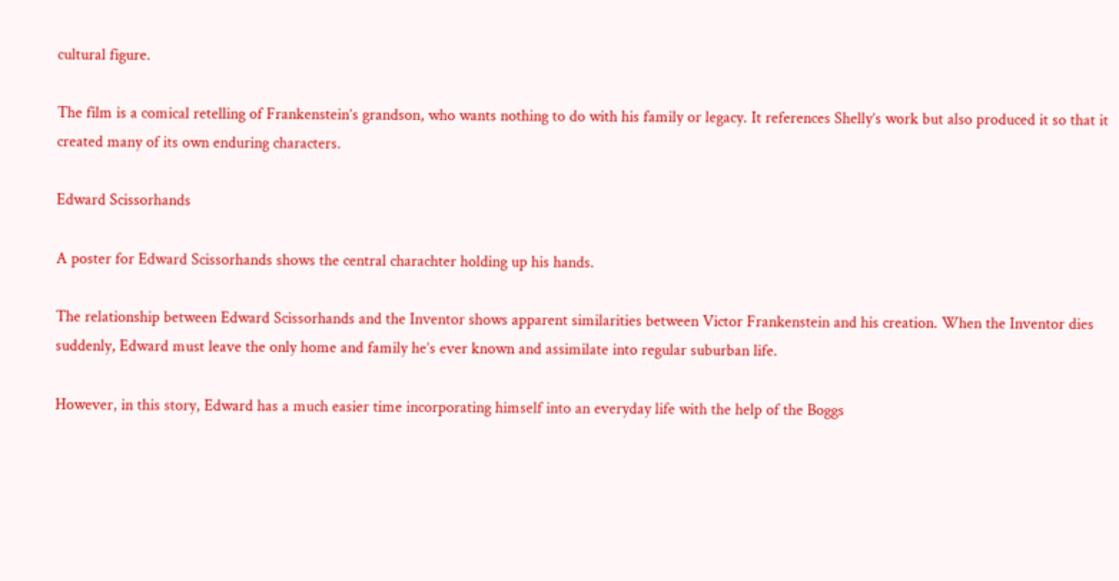cultural figure.

The film is a comical retelling of Frankenstein’s grandson, who wants nothing to do with his family or legacy. It references Shelly’s work but also produced it so that it created many of its own enduring characters.

Edward Scissorhands

A poster for Edward Scissorhands shows the central charachter holding up his hands.

The relationship between Edward Scissorhands and the Inventor shows apparent similarities between Victor Frankenstein and his creation. When the Inventor dies suddenly, Edward must leave the only home and family he’s ever known and assimilate into regular suburban life.

However, in this story, Edward has a much easier time incorporating himself into an everyday life with the help of the Boggs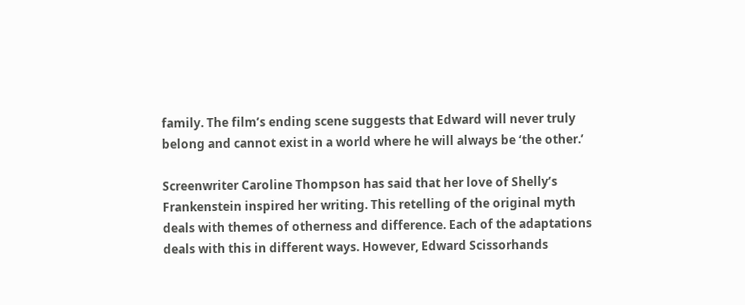family. The film’s ending scene suggests that Edward will never truly belong and cannot exist in a world where he will always be ‘the other.’

Screenwriter Caroline Thompson has said that her love of Shelly’s Frankenstein inspired her writing. This retelling of the original myth deals with themes of otherness and difference. Each of the adaptations deals with this in different ways. However, Edward Scissorhands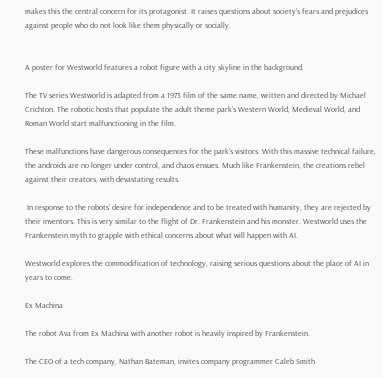makes this the central concern for its protagonist. It raises questions about society’s fears and prejudices against people who do not look like them physically or socially.


A poster for Westworld features a robot figure with a city skyline in the background.

The TV series Westworld is adapted from a 1973 film of the same name, written and directed by Michael Crichton. The robotic hosts that populate the adult theme park’s Western World, Medieval World, and Roman World start malfunctioning in the film.

These malfunctions have dangerous consequences for the park’s visitors. With this massive technical failure, the androids are no longer under control, and chaos ensues. Much like Frankenstein, the creations rebel against their creators, with devastating results.

 In response to the robots’ desire for independence and to be treated with humanity, they are rejected by their inventors. This is very similar to the flight of Dr. Frankenstein and his monster. Westworld uses the Frankenstein myth to grapple with ethical concerns about what will happen with AI.

Westworld explores the commodification of technology, raising serious questions about the place of AI in years to come.

Ex Machina

The robot Ava from Ex Machina with another robot is heavily inspired by Frankenstein.

The CEO of a tech company, Nathan Bateman, invites company programmer Caleb Smith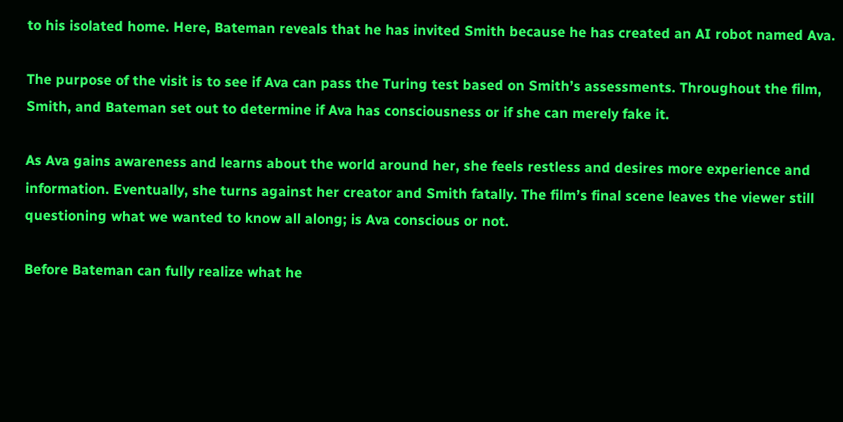to his isolated home. Here, Bateman reveals that he has invited Smith because he has created an AI robot named Ava.

The purpose of the visit is to see if Ava can pass the Turing test based on Smith’s assessments. Throughout the film, Smith, and Bateman set out to determine if Ava has consciousness or if she can merely fake it.

As Ava gains awareness and learns about the world around her, she feels restless and desires more experience and information. Eventually, she turns against her creator and Smith fatally. The film’s final scene leaves the viewer still questioning what we wanted to know all along; is Ava conscious or not.

Before Bateman can fully realize what he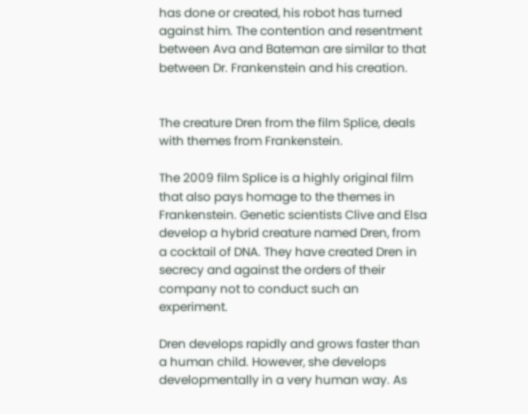has done or created, his robot has turned against him. The contention and resentment between Ava and Bateman are similar to that between Dr. Frankenstein and his creation.


The creature Dren from the film Splice, deals with themes from Frankenstein.

The 2009 film Splice is a highly original film that also pays homage to the themes in Frankenstein. Genetic scientists Clive and Elsa develop a hybrid creature named Dren, from a cocktail of DNA. They have created Dren in secrecy and against the orders of their company not to conduct such an experiment.

Dren develops rapidly and grows faster than a human child. However, she develops developmentally in a very human way. As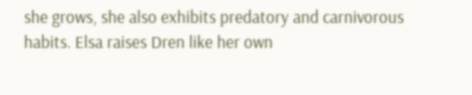she grows, she also exhibits predatory and carnivorous habits. Elsa raises Dren like her own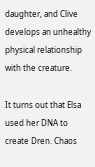daughter, and Clive develops an unhealthy physical relationship with the creature.

It turns out that Elsa used her DNA to create Dren. Chaos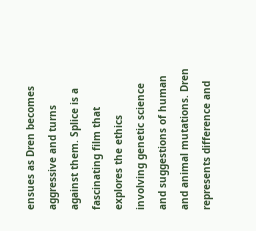ensues as Dren becomes aggressive and turns against them. Splice is a fascinating film that explores the ethics involving genetic science and suggestions of human and animal mutations. Dren represents difference and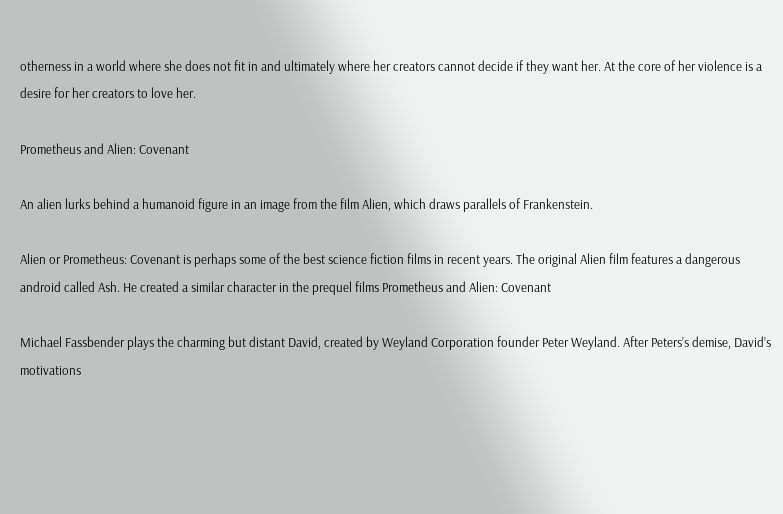otherness in a world where she does not fit in and ultimately where her creators cannot decide if they want her. At the core of her violence is a desire for her creators to love her.

Prometheus and Alien: Covenant

An alien lurks behind a humanoid figure in an image from the film Alien, which draws parallels of Frankenstein.

Alien or Prometheus: Covenant is perhaps some of the best science fiction films in recent years. The original Alien film features a dangerous android called Ash. He created a similar character in the prequel films Prometheus and Alien: Covenant

Michael Fassbender plays the charming but distant David, created by Weyland Corporation founder Peter Weyland. After Peters’s demise, David’s motivations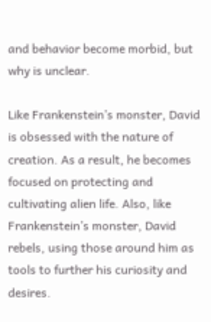and behavior become morbid, but why is unclear.

Like Frankenstein’s monster, David is obsessed with the nature of creation. As a result, he becomes focused on protecting and cultivating alien life. Also, like Frankenstein’s monster, David rebels, using those around him as tools to further his curiosity and desires.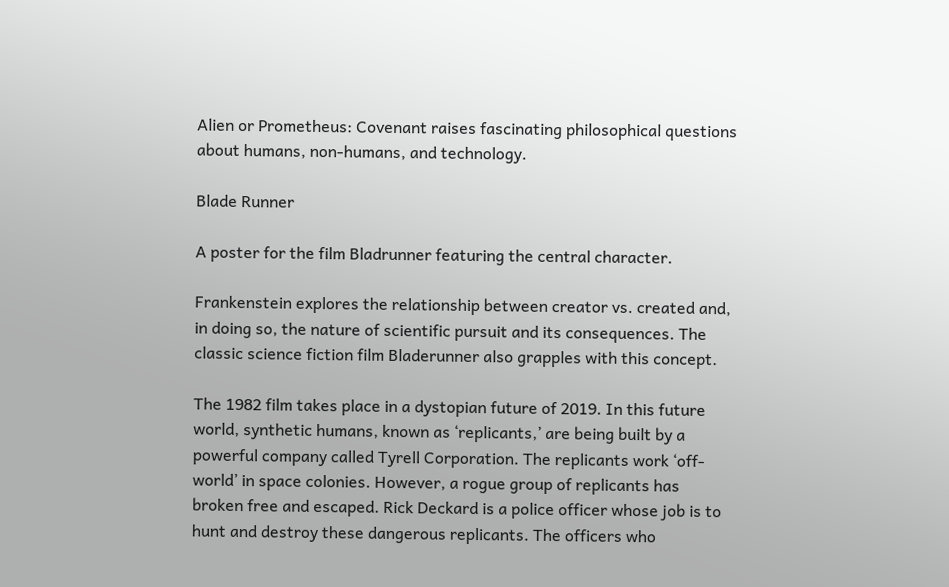Alien or Prometheus: Covenant raises fascinating philosophical questions about humans, non-humans, and technology.

Blade Runner

A poster for the film Bladrunner featuring the central character.

Frankenstein explores the relationship between creator vs. created and, in doing so, the nature of scientific pursuit and its consequences. The classic science fiction film Bladerunner also grapples with this concept.

The 1982 film takes place in a dystopian future of 2019. In this future world, synthetic humans, known as ‘replicants,’ are being built by a powerful company called Tyrell Corporation. The replicants work ‘off-world’ in space colonies. However, a rogue group of replicants has broken free and escaped. Rick Deckard is a police officer whose job is to hunt and destroy these dangerous replicants. The officers who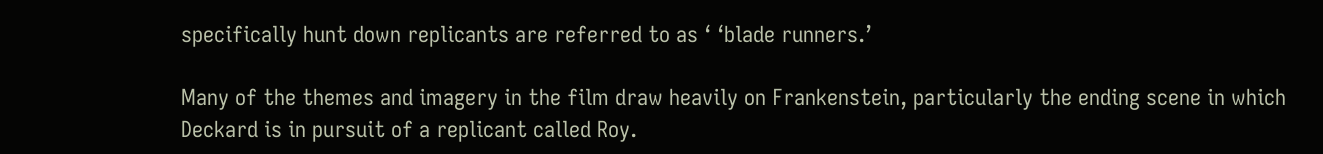specifically hunt down replicants are referred to as ‘ ‘blade runners.’

Many of the themes and imagery in the film draw heavily on Frankenstein, particularly the ending scene in which Deckard is in pursuit of a replicant called Roy.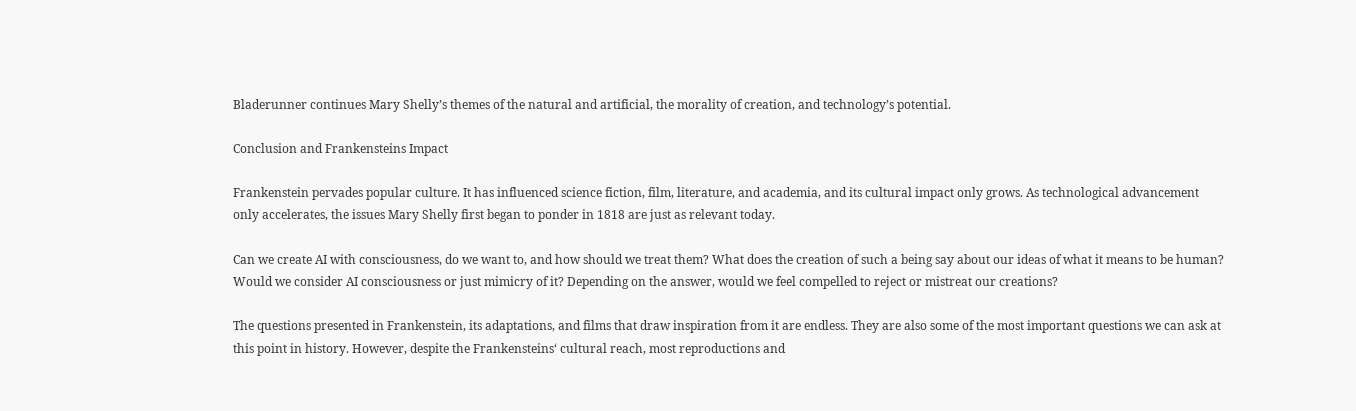Bladerunner continues Mary Shelly’s themes of the natural and artificial, the morality of creation, and technology’s potential.

Conclusion and Frankensteins Impact

Frankenstein pervades popular culture. It has influenced science fiction, film, literature, and academia, and its cultural impact only grows. As technological advancement only accelerates, the issues Mary Shelly first began to ponder in 1818 are just as relevant today.

Can we create AI with consciousness, do we want to, and how should we treat them? What does the creation of such a being say about our ideas of what it means to be human? Would we consider AI consciousness or just mimicry of it? Depending on the answer, would we feel compelled to reject or mistreat our creations?

The questions presented in Frankenstein, its adaptations, and films that draw inspiration from it are endless. They are also some of the most important questions we can ask at this point in history. However, despite the Frankensteins‘ cultural reach, most reproductions and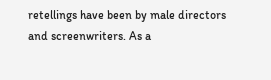retellings have been by male directors and screenwriters. As a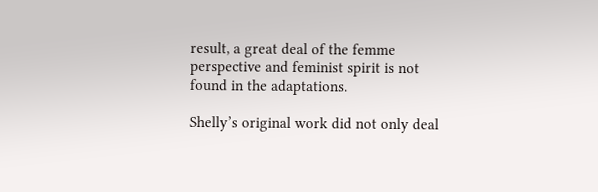result, a great deal of the femme perspective and feminist spirit is not found in the adaptations.

Shelly’s original work did not only deal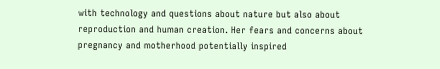with technology and questions about nature but also about reproduction and human creation. Her fears and concerns about pregnancy and motherhood potentially inspired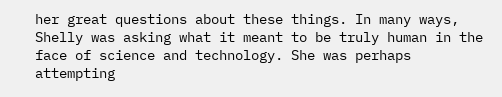her great questions about these things. In many ways, Shelly was asking what it meant to be truly human in the face of science and technology. She was perhaps attempting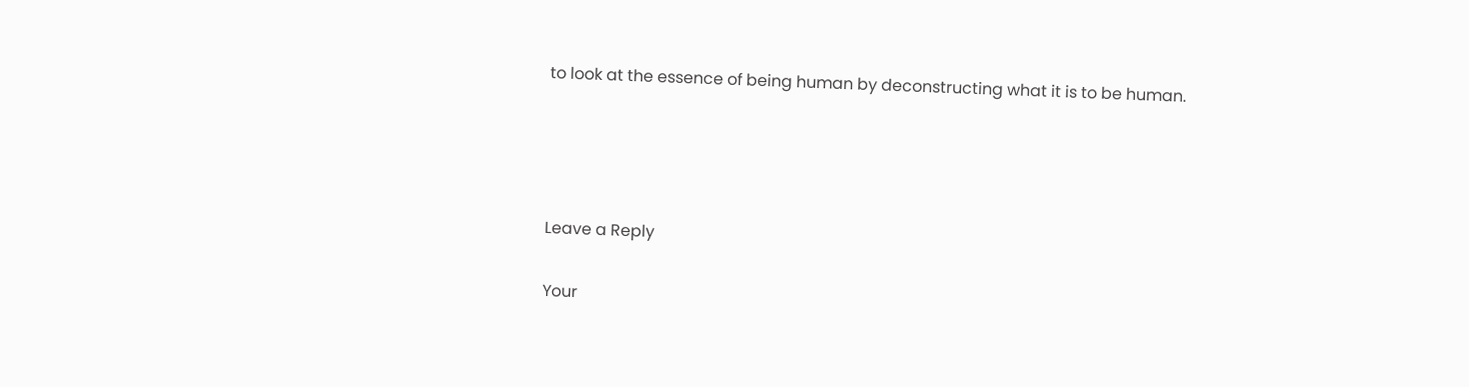to look at the essence of being human by deconstructing what it is to be human.




Leave a Reply

Your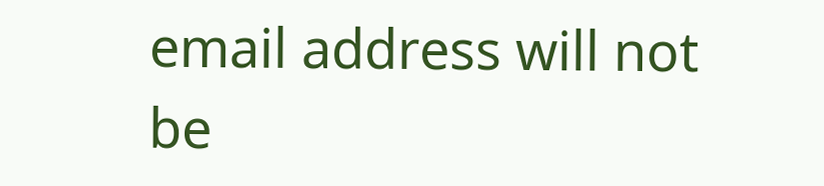email address will not be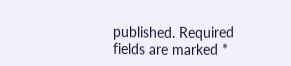published. Required fields are marked *